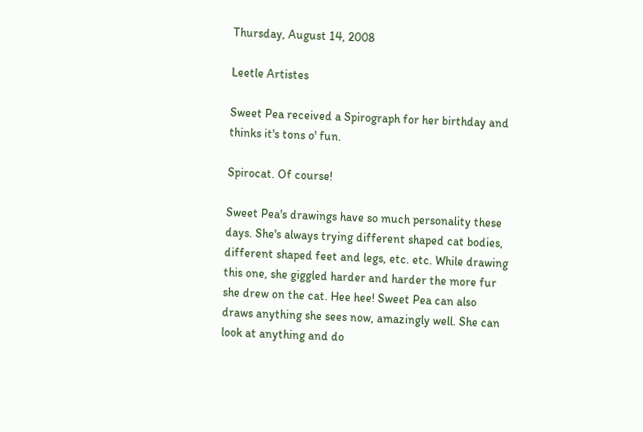Thursday, August 14, 2008

Leetle Artistes

Sweet Pea received a Spirograph for her birthday and thinks it's tons o' fun.

Spirocat. Of course!

Sweet Pea's drawings have so much personality these days. She's always trying different shaped cat bodies, different shaped feet and legs, etc. etc. While drawing this one, she giggled harder and harder the more fur she drew on the cat. Hee hee! Sweet Pea can also draws anything she sees now, amazingly well. She can look at anything and do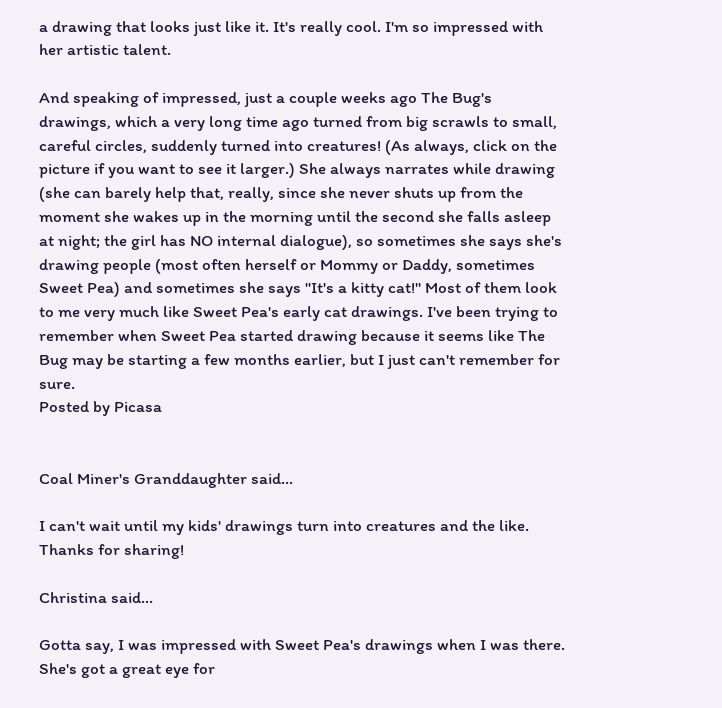a drawing that looks just like it. It's really cool. I'm so impressed with her artistic talent.

And speaking of impressed, just a couple weeks ago The Bug's drawings, which a very long time ago turned from big scrawls to small, careful circles, suddenly turned into creatures! (As always, click on the picture if you want to see it larger.) She always narrates while drawing (she can barely help that, really, since she never shuts up from the moment she wakes up in the morning until the second she falls asleep at night; the girl has NO internal dialogue), so sometimes she says she's drawing people (most often herself or Mommy or Daddy, sometimes Sweet Pea) and sometimes she says "It's a kitty cat!" Most of them look to me very much like Sweet Pea's early cat drawings. I've been trying to remember when Sweet Pea started drawing because it seems like The Bug may be starting a few months earlier, but I just can't remember for sure.
Posted by Picasa


Coal Miner's Granddaughter said...

I can't wait until my kids' drawings turn into creatures and the like. Thanks for sharing!

Christina said...

Gotta say, I was impressed with Sweet Pea's drawings when I was there. She's got a great eye for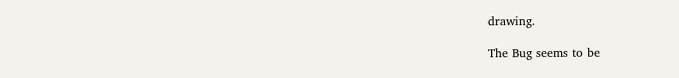drawing.

The Bug seems to be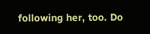following her, too. Do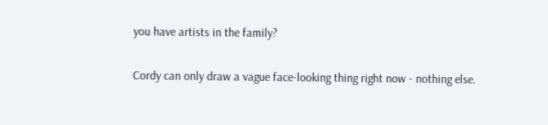you have artists in the family?

Cordy can only draw a vague face-looking thing right now - nothing else.